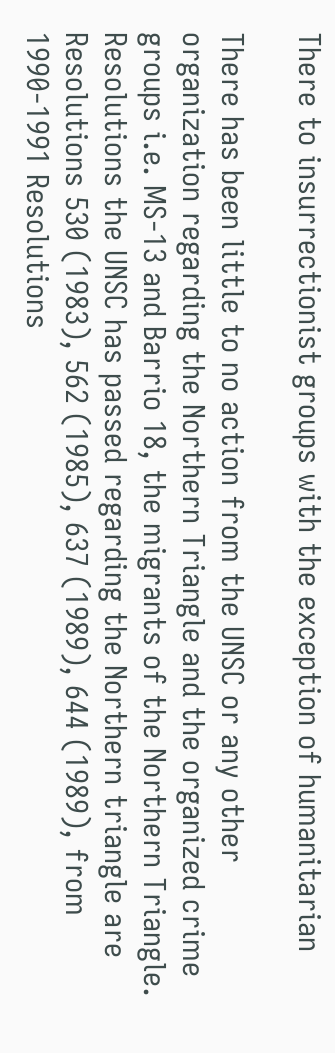There to insurrectionist groups with the exception of humanitarian

There has been little to no action from the UNSC or any other organization regarding the Northern Triangle and the organized crime groups i.e. MS-13 and Barrio 18, the migrants of the Northern Triangle. Resolutions the UNSC has passed regarding the Northern triangle are Resolutions 530 (1983), 562 (1985), 637 (1989), 644 (1989), from 1990-1991 Resolutions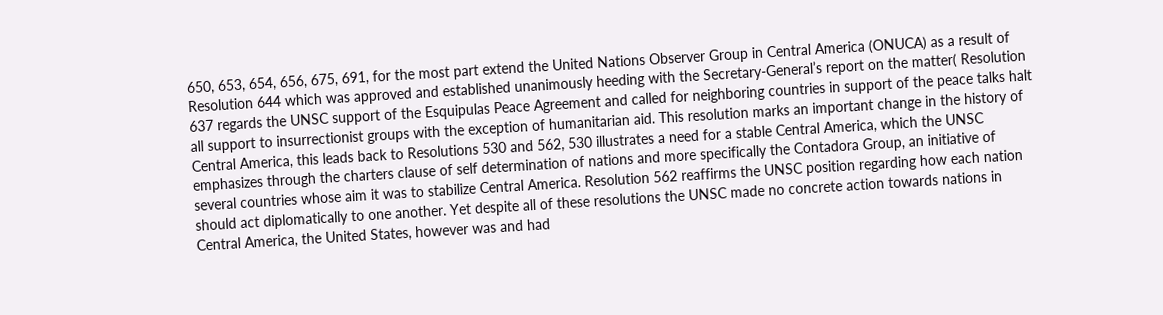650, 653, 654, 656, 675, 691, for the most part extend the United Nations Observer Group in Central America (ONUCA) as a result of Resolution 644 which was approved and established unanimously heeding with the Secretary-General’s report on the matter( Resolution 637 regards the UNSC support of the Esquipulas Peace Agreement and called for neighboring countries in support of the peace talks halt all support to insurrectionist groups with the exception of humanitarian aid. This resolution marks an important change in the history of Central America, this leads back to Resolutions 530 and 562, 530 illustrates a need for a stable Central America, which the UNSC emphasizes through the charters clause of self determination of nations and more specifically the Contadora Group, an initiative of several countries whose aim it was to stabilize Central America. Resolution 562 reaffirms the UNSC position regarding how each nation should act diplomatically to one another. Yet despite all of these resolutions the UNSC made no concrete action towards nations in Central America, the United States, however was and had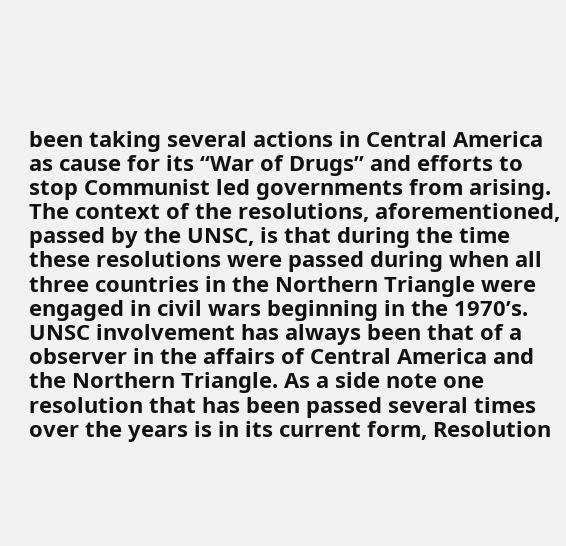been taking several actions in Central America as cause for its “War of Drugs” and efforts to stop Communist led governments from arising. The context of the resolutions, aforementioned, passed by the UNSC, is that during the time these resolutions were passed during when all three countries in the Northern Triangle were engaged in civil wars beginning in the 1970’s. UNSC involvement has always been that of a observer in the affairs of Central America and the Northern Triangle. As a side note one resolution that has been passed several times over the years is in its current form, Resolution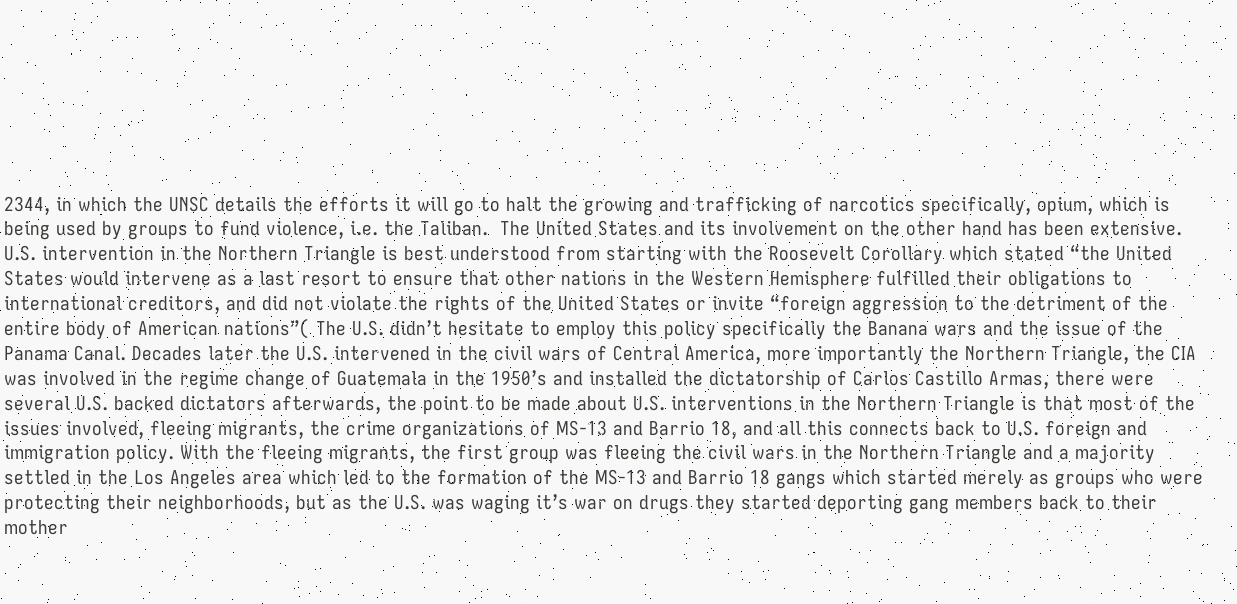2344, in which the UNSC details the efforts it will go to halt the growing and trafficking of narcotics specifically, opium, which is being used by groups to fund violence, i.e. the Taliban.  The United States and its involvement on the other hand has been extensive. U.S. intervention in the Northern Triangle is best understood from starting with the Roosevelt Corollary which stated “the United States would intervene as a last resort to ensure that other nations in the Western Hemisphere fulfilled their obligations to international creditors, and did not violate the rights of the United States or invite “foreign aggression to the detriment of the entire body of American nations”( The U.S. didn’t hesitate to employ this policy specifically the Banana wars and the issue of the Panama Canal. Decades later the U.S. intervened in the civil wars of Central America, more importantly the Northern Triangle, the CIA was involved in the regime change of Guatemala in the 1950’s and installed the dictatorship of Carlos Castillo Armas, there were several U.S. backed dictators afterwards, the point to be made about U.S. interventions in the Northern Triangle is that most of the issues involved, fleeing migrants, the crime organizations of MS-13 and Barrio 18, and all this connects back to U.S. foreign and immigration policy. With the fleeing migrants, the first group was fleeing the civil wars in the Northern Triangle and a majority settled in the Los Angeles area which led to the formation of the MS-13 and Barrio 18 gangs which started merely as groups who were protecting their neighborhoods, but as the U.S. was waging it’s war on drugs they started deporting gang members back to their mother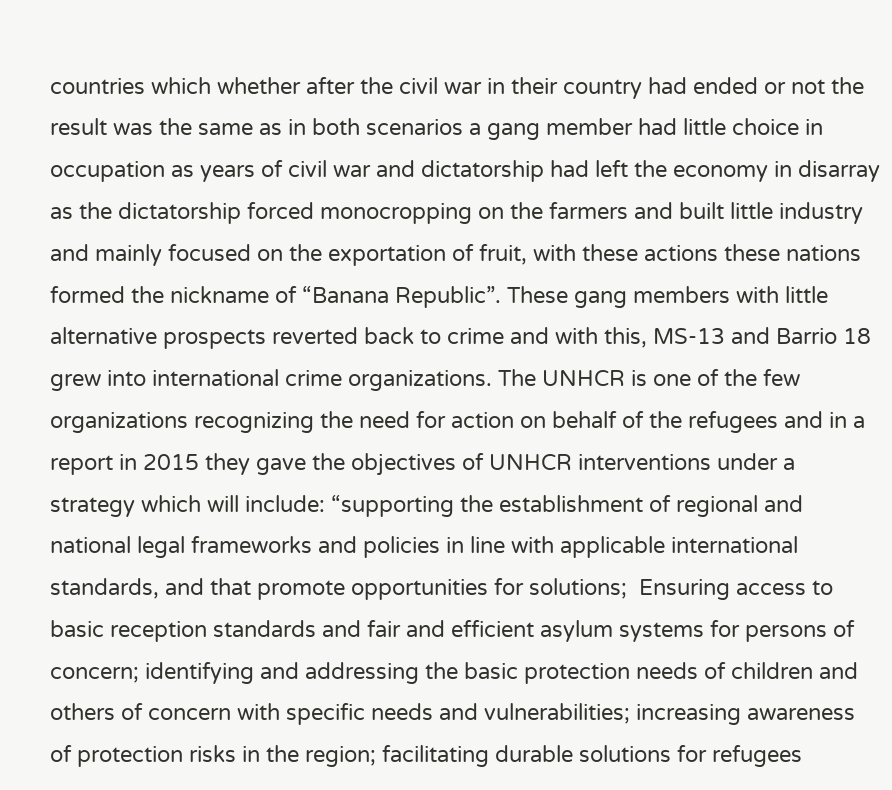countries which whether after the civil war in their country had ended or not the result was the same as in both scenarios a gang member had little choice in occupation as years of civil war and dictatorship had left the economy in disarray as the dictatorship forced monocropping on the farmers and built little industry and mainly focused on the exportation of fruit, with these actions these nations formed the nickname of “Banana Republic”. These gang members with little alternative prospects reverted back to crime and with this, MS-13 and Barrio 18 grew into international crime organizations. The UNHCR is one of the few organizations recognizing the need for action on behalf of the refugees and in a report in 2015 they gave the objectives of UNHCR interventions under a strategy which will include: “supporting the establishment of regional and national legal frameworks and policies in line with applicable international standards, and that promote opportunities for solutions;  Ensuring access to basic reception standards and fair and efficient asylum systems for persons of concern; identifying and addressing the basic protection needs of children and others of concern with specific needs and vulnerabilities; increasing awareness of protection risks in the region; facilitating durable solutions for refugees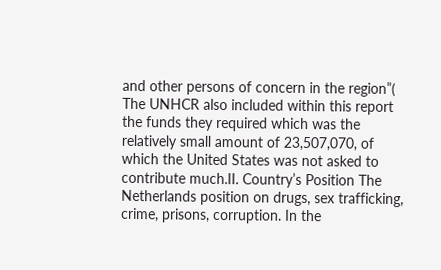and other persons of concern in the region”(     The UNHCR also included within this report the funds they required which was the relatively small amount of 23,507,070, of which the United States was not asked to contribute much.II. Country’s Position The Netherlands position on drugs, sex trafficking, crime, prisons, corruption. In the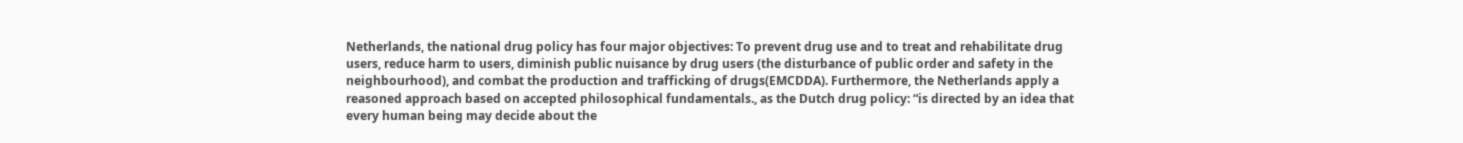Netherlands, the national drug policy has four major objectives: To prevent drug use and to treat and rehabilitate drug users, reduce harm to users, diminish public nuisance by drug users (the disturbance of public order and safety in the neighbourhood), and combat the production and trafficking of drugs(EMCDDA). Furthermore, the Netherlands apply a reasoned approach based on accepted philosophical fundamentals., as the Dutch drug policy: “is directed by an idea that every human being may decide about the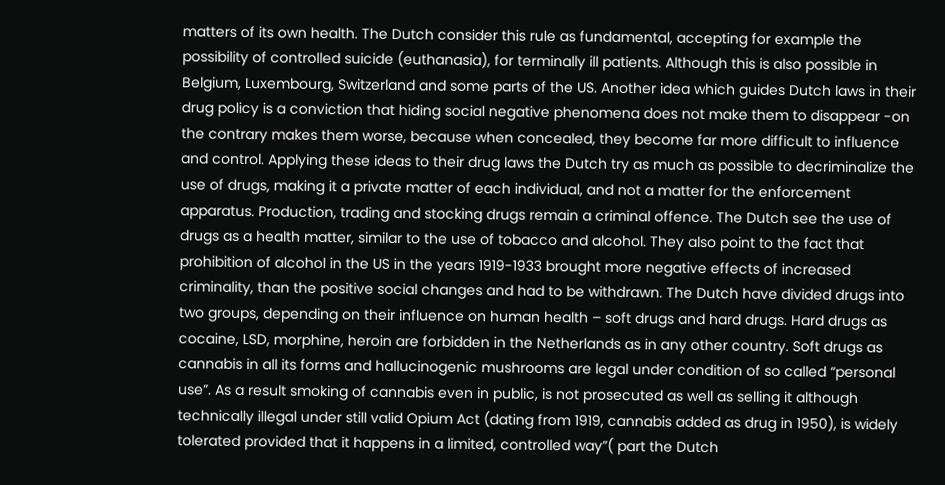matters of its own health. The Dutch consider this rule as fundamental, accepting for example the possibility of controlled suicide (euthanasia), for terminally ill patients. Although this is also possible in Belgium, Luxembourg, Switzerland and some parts of the US. Another idea which guides Dutch laws in their drug policy is a conviction that hiding social negative phenomena does not make them to disappear -on the contrary makes them worse, because when concealed, they become far more difficult to influence and control. Applying these ideas to their drug laws the Dutch try as much as possible to decriminalize the use of drugs, making it a private matter of each individual, and not a matter for the enforcement apparatus. Production, trading and stocking drugs remain a criminal offence. The Dutch see the use of drugs as a health matter, similar to the use of tobacco and alcohol. They also point to the fact that prohibition of alcohol in the US in the years 1919-1933 brought more negative effects of increased criminality, than the positive social changes and had to be withdrawn. The Dutch have divided drugs into two groups, depending on their influence on human health – soft drugs and hard drugs. Hard drugs as cocaine, LSD, morphine, heroin are forbidden in the Netherlands as in any other country. Soft drugs as cannabis in all its forms and hallucinogenic mushrooms are legal under condition of so called “personal use”. As a result smoking of cannabis even in public, is not prosecuted as well as selling it although technically illegal under still valid Opium Act (dating from 1919, cannabis added as drug in 1950), is widely tolerated provided that it happens in a limited, controlled way”( part the Dutch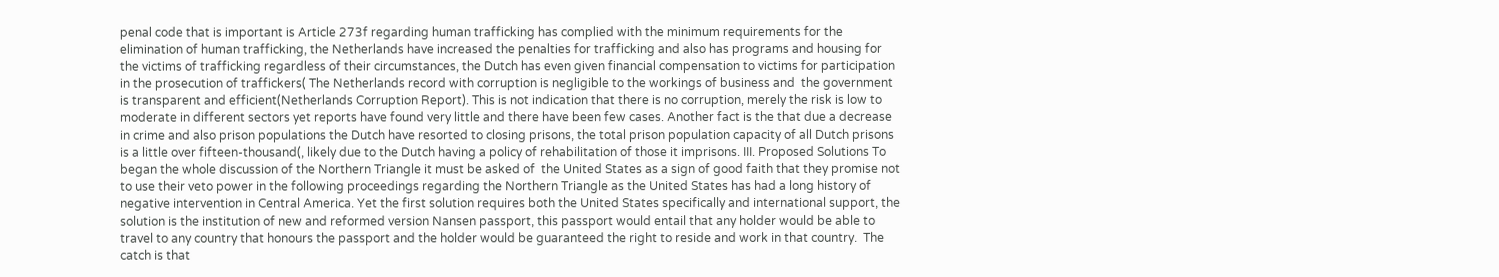penal code that is important is Article 273f regarding human trafficking has complied with the minimum requirements for the elimination of human trafficking, the Netherlands have increased the penalties for trafficking and also has programs and housing for the victims of trafficking regardless of their circumstances, the Dutch has even given financial compensation to victims for participation in the prosecution of traffickers( The Netherlands record with corruption is negligible to the workings of business and  the government is transparent and efficient(Netherlands Corruption Report). This is not indication that there is no corruption, merely the risk is low to moderate in different sectors yet reports have found very little and there have been few cases. Another fact is the that due a decrease in crime and also prison populations the Dutch have resorted to closing prisons, the total prison population capacity of all Dutch prisons is a little over fifteen-thousand(, likely due to the Dutch having a policy of rehabilitation of those it imprisons. III. Proposed Solutions To began the whole discussion of the Northern Triangle it must be asked of  the United States as a sign of good faith that they promise not to use their veto power in the following proceedings regarding the Northern Triangle as the United States has had a long history of negative intervention in Central America. Yet the first solution requires both the United States specifically and international support, the solution is the institution of new and reformed version Nansen passport, this passport would entail that any holder would be able to travel to any country that honours the passport and the holder would be guaranteed the right to reside and work in that country.  The catch is that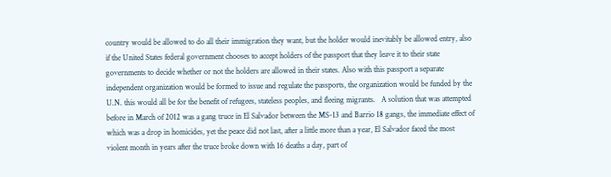country would be allowed to do all their immigration they want, but the holder would inevitably be allowed entry, also if the United States federal government chooses to accept holders of the passport that they leave it to their state governments to decide whether or not the holders are allowed in their states. Also with this passport a separate independent organization would be formed to issue and regulate the passports, the organization would be funded by the U.N. this would all be for the benefit of refugees, stateless peoples, and fleeing migrants.   A solution that was attempted before in March of 2012 was a gang truce in El Salvador between the MS-13 and Barrio 18 gangs, the immediate effect of which was a drop in homicides, yet the peace did not last, after a little more than a year, El Salvador faced the most violent month in years after the truce broke down with 16 deaths a day, part of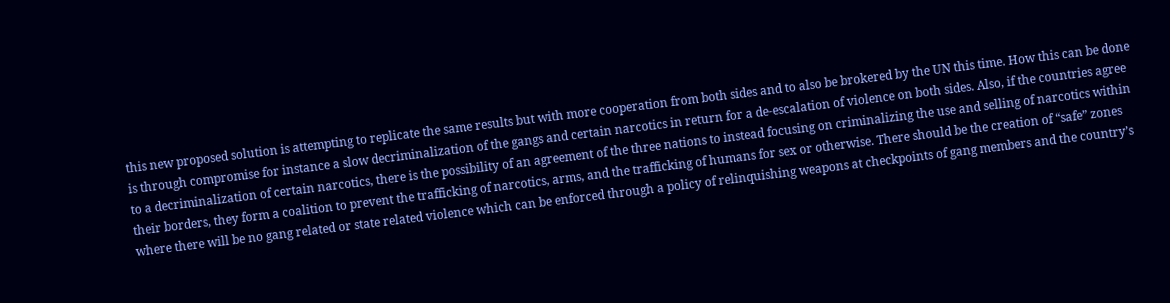this new proposed solution is attempting to replicate the same results but with more cooperation from both sides and to also be brokered by the UN this time. How this can be done is through compromise for instance a slow decriminalization of the gangs and certain narcotics in return for a de-escalation of violence on both sides. Also, if the countries agree to a decriminalization of certain narcotics, there is the possibility of an agreement of the three nations to instead focusing on criminalizing the use and selling of narcotics within their borders, they form a coalition to prevent the trafficking of narcotics, arms, and the trafficking of humans for sex or otherwise. There should be the creation of “safe” zones where there will be no gang related or state related violence which can be enforced through a policy of relinquishing weapons at checkpoints of gang members and the country’s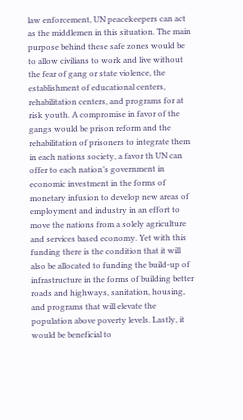law enforcement, UN peacekeepers can act as the middlemen in this situation. The main purpose behind these safe zones would be to allow civilians to work and live without the fear of gang or state violence, the establishment of educational centers, rehabilitation centers, and programs for at risk youth. A compromise in favor of the gangs would be prison reform and the rehabilitation of prisoners to integrate them in each nations society, a favor th UN can offer to each nation’s government in economic investment in the forms of monetary infusion to develop new areas of employment and industry in an effort to move the nations from a solely agriculture and services based economy. Yet with this funding there is the condition that it will also be allocated to funding the build-up of infrastructure in the forms of building better roads and highways, sanitation, housing, and programs that will elevate the population above poverty levels. Lastly, it would be beneficial to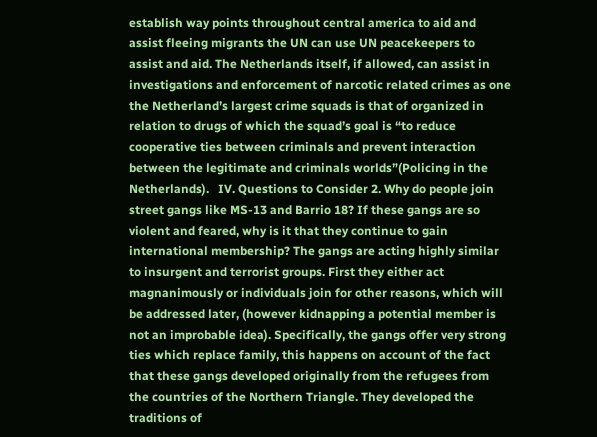establish way points throughout central america to aid and assist fleeing migrants the UN can use UN peacekeepers to assist and aid. The Netherlands itself, if allowed, can assist in investigations and enforcement of narcotic related crimes as one the Netherland’s largest crime squads is that of organized in relation to drugs of which the squad’s goal is “to reduce cooperative ties between criminals and prevent interaction between the legitimate and criminals worlds”(Policing in the Netherlands).   IV. Questions to Consider 2. Why do people join street gangs like MS-13 and Barrio 18? If these gangs are so violent and feared, why is it that they continue to gain international membership? The gangs are acting highly similar to insurgent and terrorist groups. First they either act magnanimously or individuals join for other reasons, which will be addressed later, (however kidnapping a potential member is not an improbable idea). Specifically, the gangs offer very strong ties which replace family, this happens on account of the fact that these gangs developed originally from the refugees from the countries of the Northern Triangle. They developed the traditions of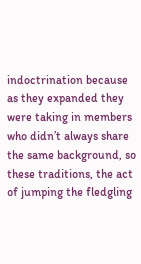indoctrination because as they expanded they were taking in members who didn’t always share the same background, so these traditions, the act of jumping the fledgling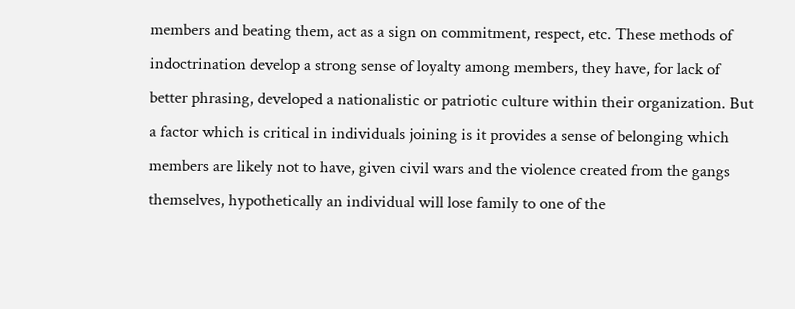members and beating them, act as a sign on commitment, respect, etc. These methods of indoctrination develop a strong sense of loyalty among members, they have, for lack of better phrasing, developed a nationalistic or patriotic culture within their organization. But a factor which is critical in individuals joining is it provides a sense of belonging which members are likely not to have, given civil wars and the violence created from the gangs themselves, hypothetically an individual will lose family to one of the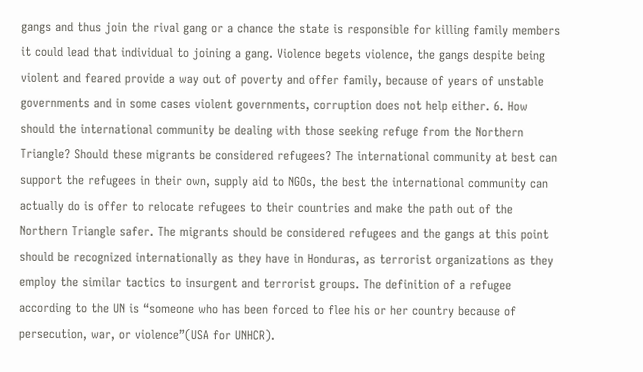gangs and thus join the rival gang or a chance the state is responsible for killing family members it could lead that individual to joining a gang. Violence begets violence, the gangs despite being violent and feared provide a way out of poverty and offer family, because of years of unstable governments and in some cases violent governments, corruption does not help either. 6. How should the international community be dealing with those seeking refuge from the Northern Triangle? Should these migrants be considered refugees? The international community at best can support the refugees in their own, supply aid to NGOs, the best the international community can actually do is offer to relocate refugees to their countries and make the path out of the Northern Triangle safer. The migrants should be considered refugees and the gangs at this point should be recognized internationally as they have in Honduras, as terrorist organizations as they employ the similar tactics to insurgent and terrorist groups. The definition of a refugee according to the UN is “someone who has been forced to flee his or her country because of persecution, war, or violence”(USA for UNHCR).